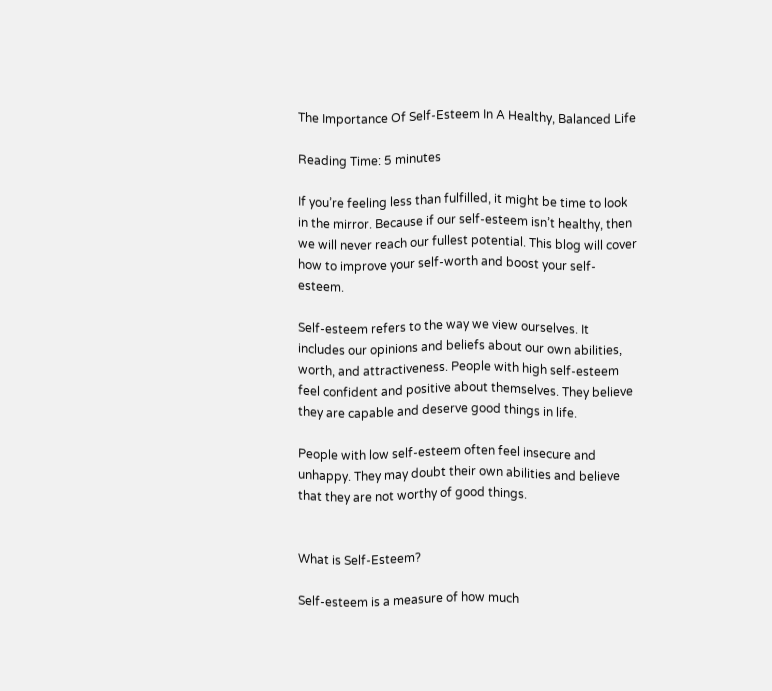The Importance Of Self-Esteem In A Healthy, Balanced Life

Reading Time: 5 minutes

If you’re feeling less than fulfilled, it might be time to look in the mirror. Because if our self-esteem isn’t healthy, then we will never reach our fullest potential. This blog will cover how to improve your self-worth and boost your self-esteem.

Self-esteem refers to the way we view ourselves. It includes our opinions and beliefs about our own abilities, worth, and attractiveness. People with high self-esteem feel confident and positive about themselves. They believe they are capable and deserve good things in life.

People with low self-esteem often feel insecure and unhappy. They may doubt their own abilities and believe that they are not worthy of good things.


What is Self-Esteem?

Self-esteem is a measure of how much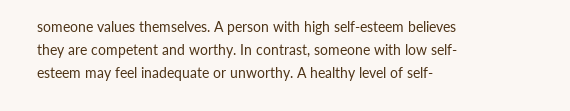someone values themselves. A person with high self-esteem believes they are competent and worthy. In contrast, someone with low self-esteem may feel inadequate or unworthy. A healthy level of self-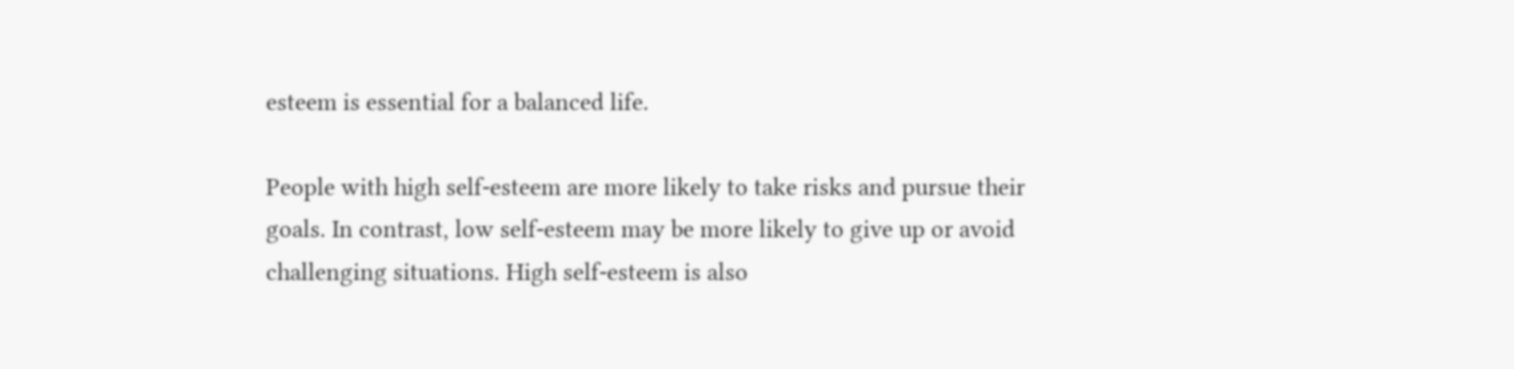esteem is essential for a balanced life.

People with high self-esteem are more likely to take risks and pursue their goals. In contrast, low self-esteem may be more likely to give up or avoid challenging situations. High self-esteem is also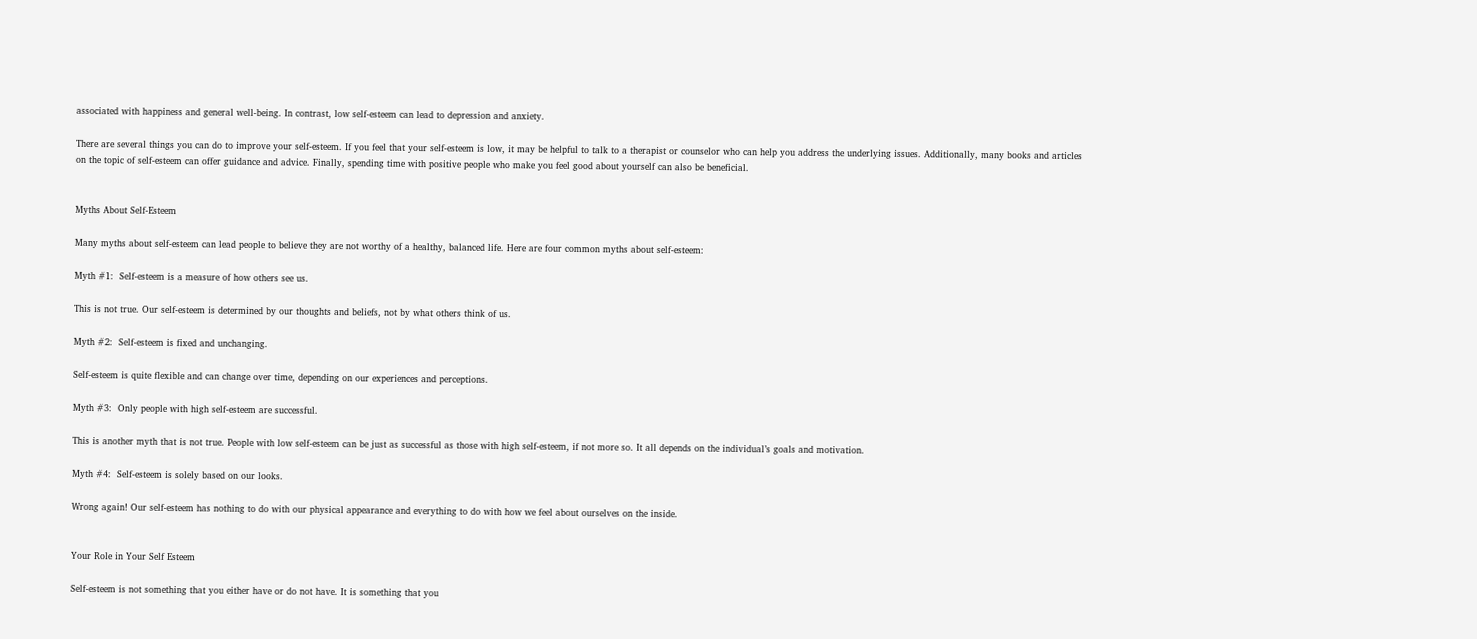associated with happiness and general well-being. In contrast, low self-esteem can lead to depression and anxiety.

There are several things you can do to improve your self-esteem. If you feel that your self-esteem is low, it may be helpful to talk to a therapist or counselor who can help you address the underlying issues. Additionally, many books and articles on the topic of self-esteem can offer guidance and advice. Finally, spending time with positive people who make you feel good about yourself can also be beneficial.


Myths About Self-Esteem

Many myths about self-esteem can lead people to believe they are not worthy of a healthy, balanced life. Here are four common myths about self-esteem:

Myth #1:  Self-esteem is a measure of how others see us.

This is not true. Our self-esteem is determined by our thoughts and beliefs, not by what others think of us.

Myth #2:  Self-esteem is fixed and unchanging.

Self-esteem is quite flexible and can change over time, depending on our experiences and perceptions.

Myth #3:  Only people with high self-esteem are successful.

This is another myth that is not true. People with low self-esteem can be just as successful as those with high self-esteem, if not more so. It all depends on the individual’s goals and motivation.

Myth #4:  Self-esteem is solely based on our looks.

Wrong again! Our self-esteem has nothing to do with our physical appearance and everything to do with how we feel about ourselves on the inside.


Your Role in Your Self Esteem

Self-esteem is not something that you either have or do not have. It is something that you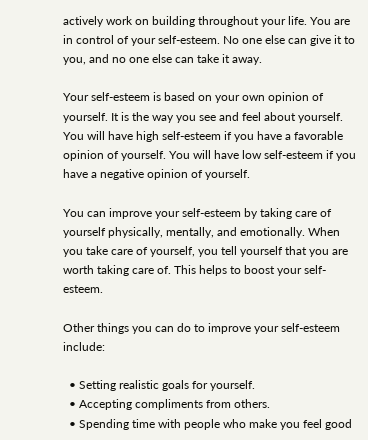actively work on building throughout your life. You are in control of your self-esteem. No one else can give it to you, and no one else can take it away.

Your self-esteem is based on your own opinion of yourself. It is the way you see and feel about yourself. You will have high self-esteem if you have a favorable opinion of yourself. You will have low self-esteem if you have a negative opinion of yourself.

You can improve your self-esteem by taking care of yourself physically, mentally, and emotionally. When you take care of yourself, you tell yourself that you are worth taking care of. This helps to boost your self-esteem.

Other things you can do to improve your self-esteem include:

  • Setting realistic goals for yourself.
  • Accepting compliments from others.
  • Spending time with people who make you feel good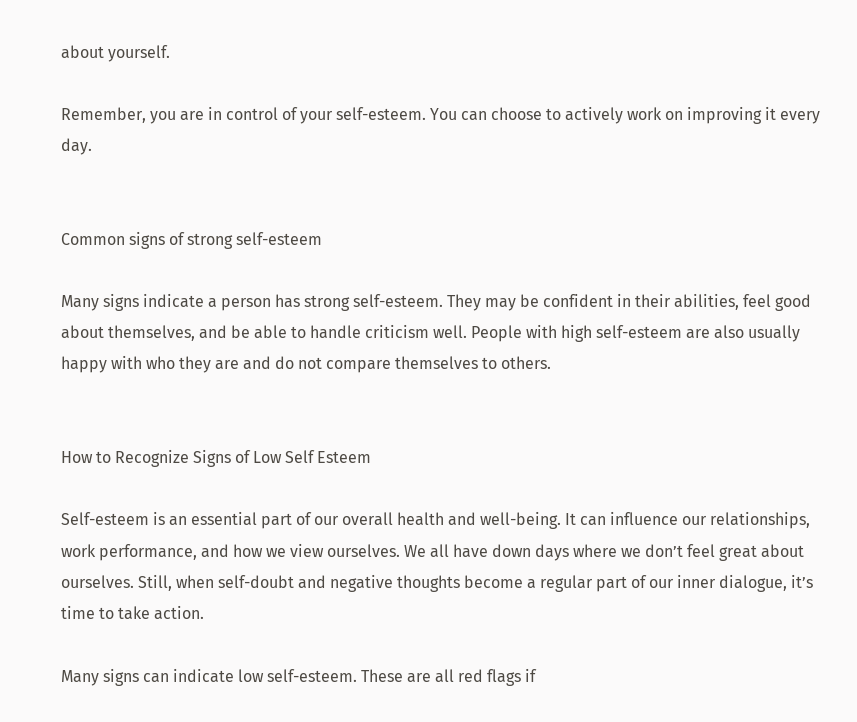about yourself.

Remember, you are in control of your self-esteem. You can choose to actively work on improving it every day.


Common signs of strong self-esteem

Many signs indicate a person has strong self-esteem. They may be confident in their abilities, feel good about themselves, and be able to handle criticism well. People with high self-esteem are also usually happy with who they are and do not compare themselves to others.


How to Recognize Signs of Low Self Esteem

Self-esteem is an essential part of our overall health and well-being. It can influence our relationships, work performance, and how we view ourselves. We all have down days where we don’t feel great about ourselves. Still, when self-doubt and negative thoughts become a regular part of our inner dialogue, it’s time to take action.

Many signs can indicate low self-esteem. These are all red flags if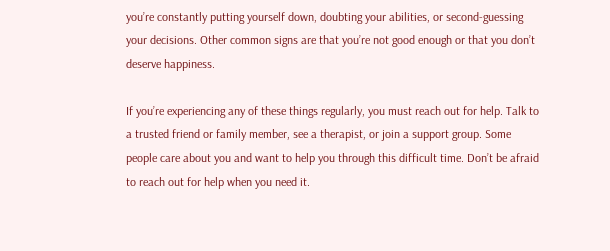you’re constantly putting yourself down, doubting your abilities, or second-guessing your decisions. Other common signs are that you’re not good enough or that you don’t deserve happiness.

If you’re experiencing any of these things regularly, you must reach out for help. Talk to a trusted friend or family member, see a therapist, or join a support group. Some people care about you and want to help you through this difficult time. Don’t be afraid to reach out for help when you need it.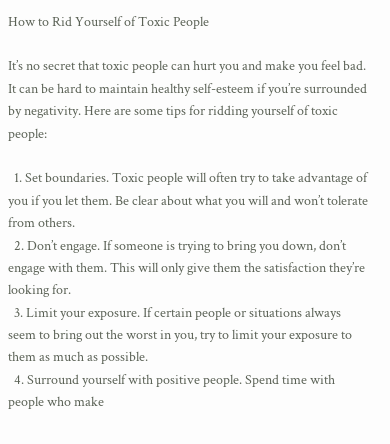How to Rid Yourself of Toxic People

It’s no secret that toxic people can hurt you and make you feel bad. It can be hard to maintain healthy self-esteem if you’re surrounded by negativity. Here are some tips for ridding yourself of toxic people:

  1. Set boundaries. Toxic people will often try to take advantage of you if you let them. Be clear about what you will and won’t tolerate from others.
  2. Don’t engage. If someone is trying to bring you down, don’t engage with them. This will only give them the satisfaction they’re looking for.
  3. Limit your exposure. If certain people or situations always seem to bring out the worst in you, try to limit your exposure to them as much as possible.
  4. Surround yourself with positive people. Spend time with people who make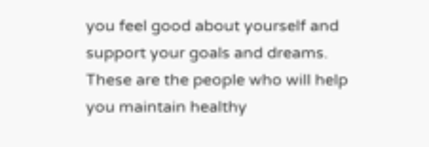you feel good about yourself and support your goals and dreams. These are the people who will help you maintain healthy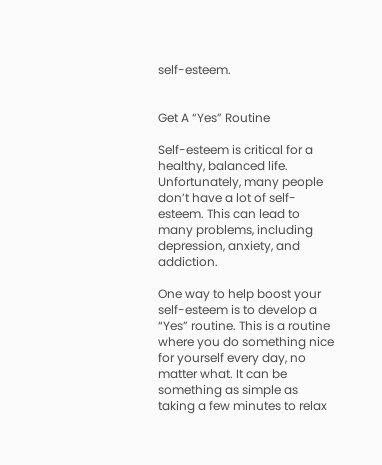self-esteem.


Get A “Yes” Routine

Self-esteem is critical for a healthy, balanced life. Unfortunately, many people don’t have a lot of self-esteem. This can lead to many problems, including depression, anxiety, and addiction.

One way to help boost your self-esteem is to develop a “Yes” routine. This is a routine where you do something nice for yourself every day, no matter what. It can be something as simple as taking a few minutes to relax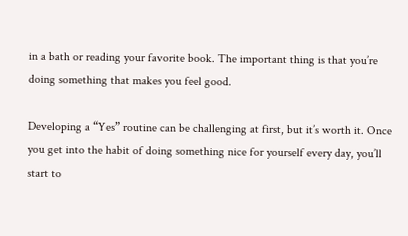in a bath or reading your favorite book. The important thing is that you’re doing something that makes you feel good.

Developing a “Yes” routine can be challenging at first, but it’s worth it. Once you get into the habit of doing something nice for yourself every day, you’ll start to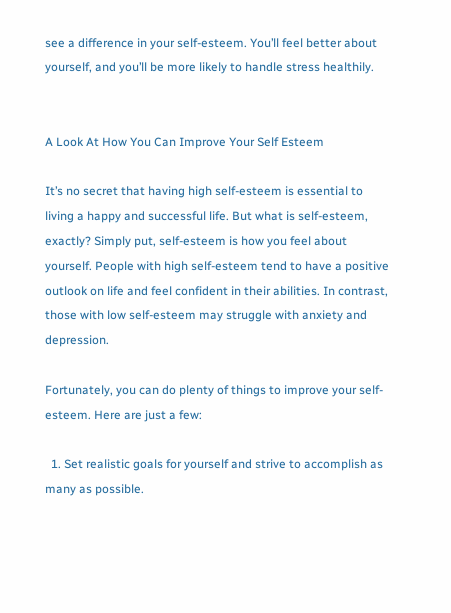see a difference in your self-esteem. You’ll feel better about yourself, and you’ll be more likely to handle stress healthily.


A Look At How You Can Improve Your Self Esteem

It’s no secret that having high self-esteem is essential to living a happy and successful life. But what is self-esteem, exactly? Simply put, self-esteem is how you feel about yourself. People with high self-esteem tend to have a positive outlook on life and feel confident in their abilities. In contrast, those with low self-esteem may struggle with anxiety and depression.

Fortunately, you can do plenty of things to improve your self-esteem. Here are just a few:

  1. Set realistic goals for yourself and strive to accomplish as many as possible.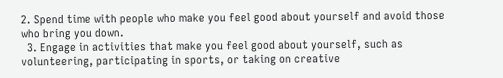2. Spend time with people who make you feel good about yourself and avoid those who bring you down.
  3. Engage in activities that make you feel good about yourself, such as volunteering, participating in sports, or taking on creative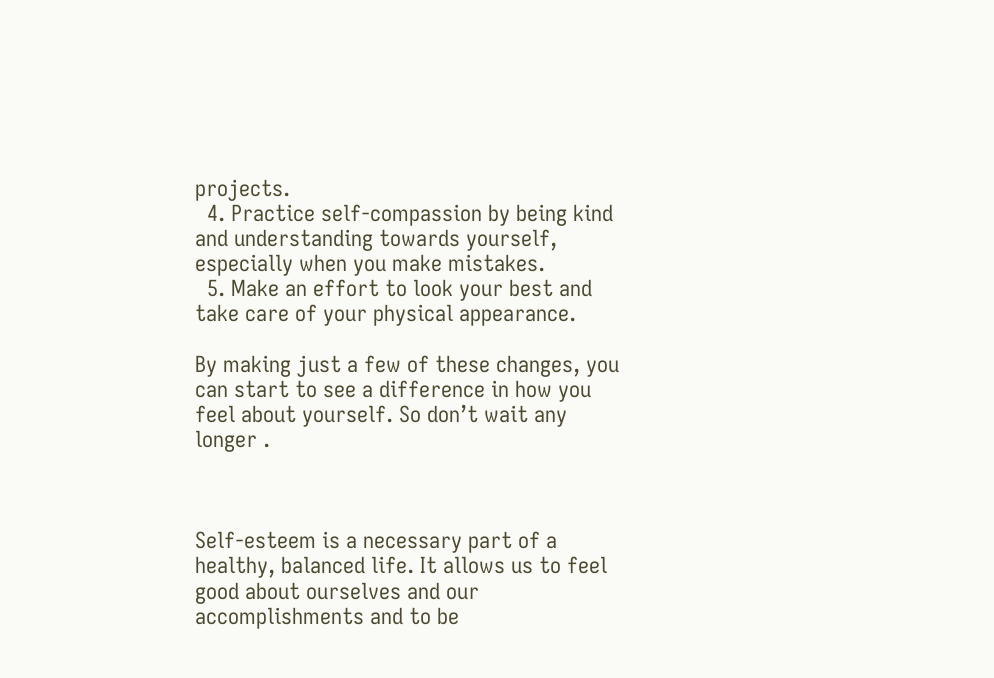projects.
  4. Practice self-compassion by being kind and understanding towards yourself, especially when you make mistakes.
  5. Make an effort to look your best and take care of your physical appearance.

By making just a few of these changes, you can start to see a difference in how you feel about yourself. So don’t wait any longer .



Self-esteem is a necessary part of a healthy, balanced life. It allows us to feel good about ourselves and our accomplishments and to be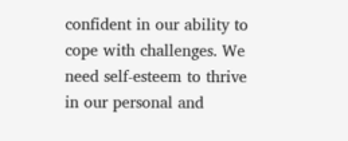confident in our ability to cope with challenges. We need self-esteem to thrive in our personal and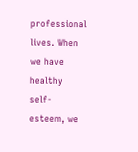professional lives. When we have healthy self-esteem, we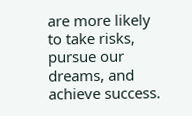are more likely to take risks, pursue our dreams, and achieve success.